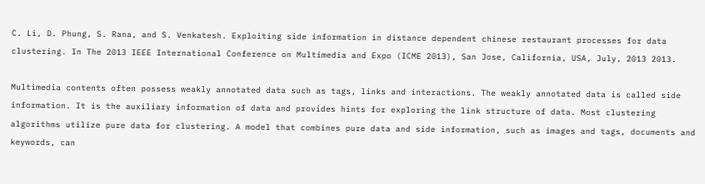C. Li, D. Phung, S. Rana, and S. Venkatesh. Exploiting side information in distance dependent chinese restaurant processes for data clustering. In The 2013 IEEE International Conference on Multimedia and Expo (ICME 2013), San Jose, California, USA, July, 2013 2013.

Multimedia contents often possess weakly annotated data such as tags, links and interactions. The weakly annotated data is called side information. It is the auxiliary information of data and provides hints for exploring the link structure of data. Most clustering algorithms utilize pure data for clustering. A model that combines pure data and side information, such as images and tags, documents and keywords, can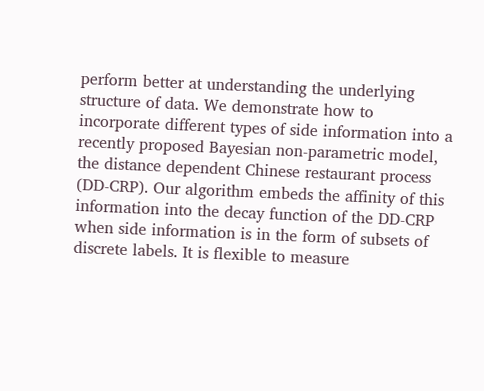perform better at understanding the underlying structure of data. We demonstrate how to incorporate different types of side information into a recently proposed Bayesian non-parametric model, the distance dependent Chinese restaurant process (DD-CRP). Our algorithm embeds the affinity of this information into the decay function of the DD-CRP when side information is in the form of subsets of discrete labels. It is flexible to measure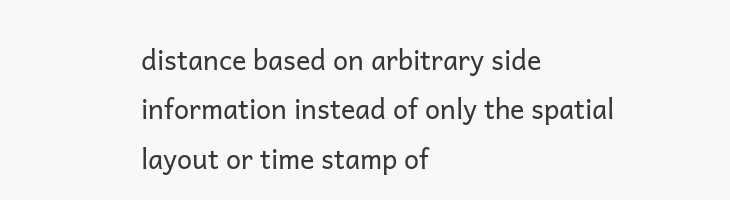distance based on arbitrary side information instead of only the spatial layout or time stamp of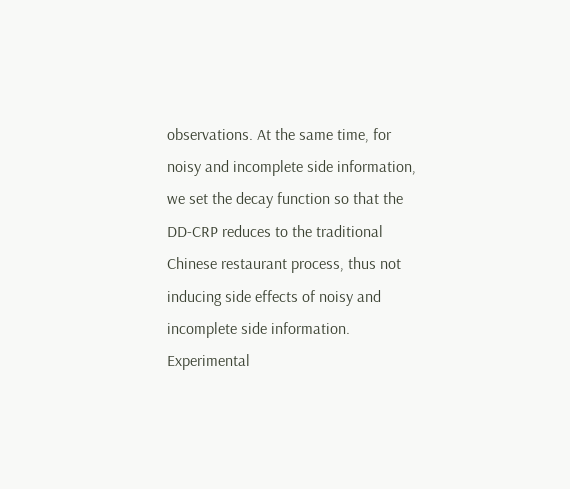observations. At the same time, for noisy and incomplete side information, we set the decay function so that the DD-CRP reduces to the traditional Chinese restaurant process, thus not inducing side effects of noisy and incomplete side information. Experimental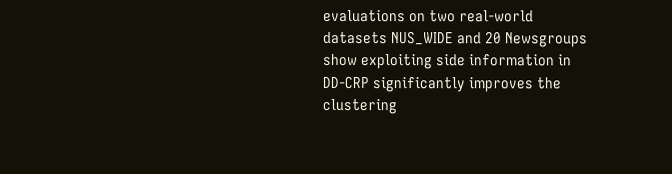evaluations on two real-world datasets NUS_WIDE and 20 Newsgroups show exploiting side information in DD-CRP significantly improves the clustering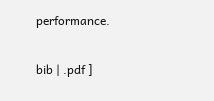performance.

bib | .pdf ]